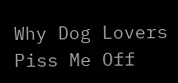Why Dog Lovers Piss Me Off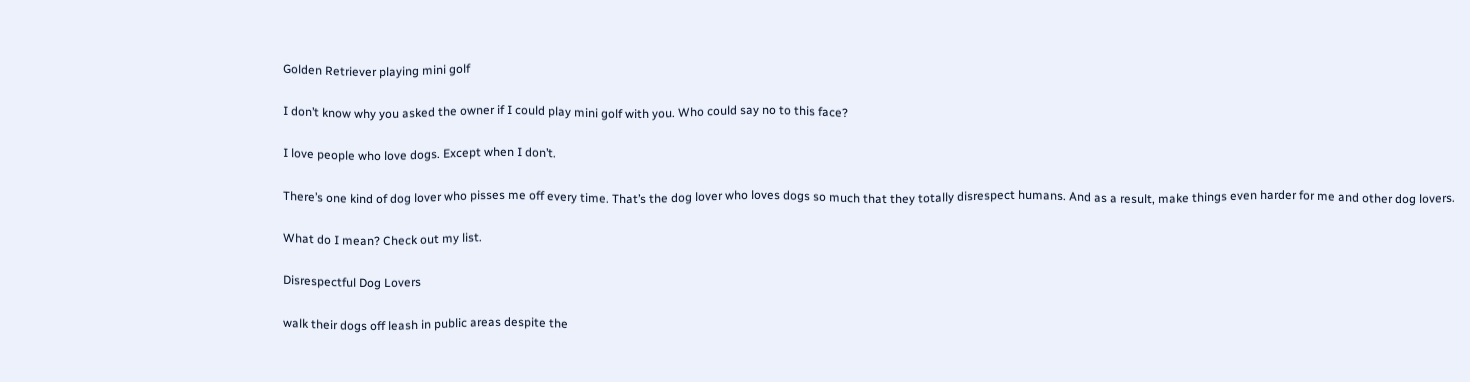Golden Retriever playing mini golf

I don’t know why you asked the owner if I could play mini golf with you. Who could say no to this face?

I love people who love dogs. Except when I don’t.

There’s one kind of dog lover who pisses me off every time. That’s the dog lover who loves dogs so much that they totally disrespect humans. And as a result, make things even harder for me and other dog lovers.

What do I mean? Check out my list.

Disrespectful Dog Lovers

walk their dogs off leash in public areas despite the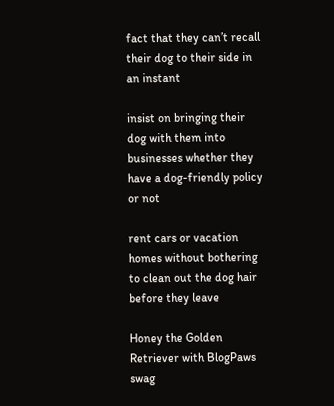fact that they can’t recall their dog to their side in an instant

insist on bringing their dog with them into businesses whether they have a dog-friendly policy or not

rent cars or vacation homes without bothering to clean out the dog hair before they leave

Honey the Golden Retriever with BlogPaws swag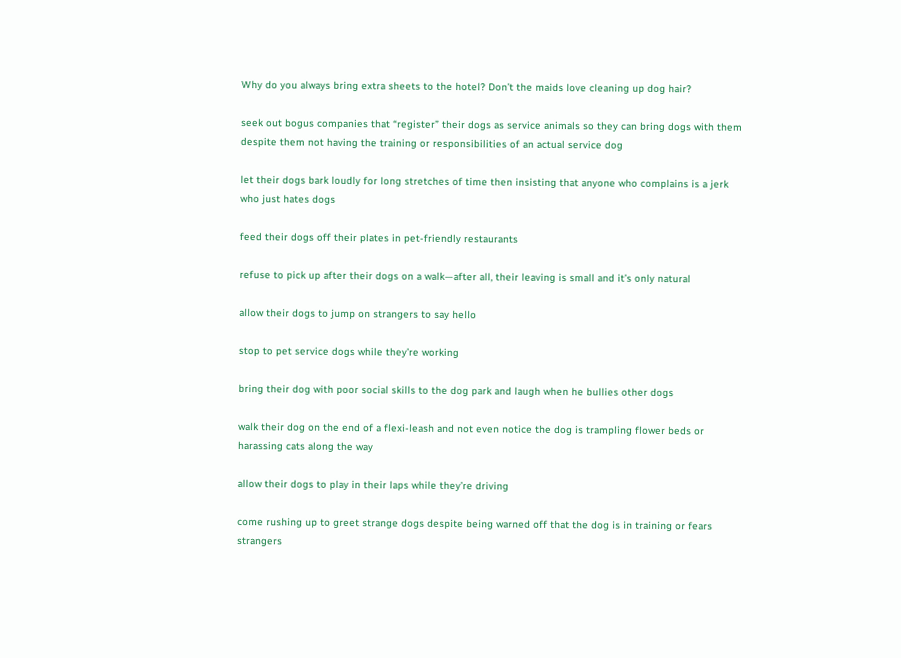Why do you always bring extra sheets to the hotel? Don’t the maids love cleaning up dog hair?

seek out bogus companies that “register” their dogs as service animals so they can bring dogs with them despite them not having the training or responsibilities of an actual service dog

let their dogs bark loudly for long stretches of time then insisting that anyone who complains is a jerk who just hates dogs

feed their dogs off their plates in pet-friendly restaurants

refuse to pick up after their dogs on a walk—after all, their leaving is small and it’s only natural

allow their dogs to jump on strangers to say hello

stop to pet service dogs while they’re working

bring their dog with poor social skills to the dog park and laugh when he bullies other dogs

walk their dog on the end of a flexi-leash and not even notice the dog is trampling flower beds or harassing cats along the way

allow their dogs to play in their laps while they’re driving

come rushing up to greet strange dogs despite being warned off that the dog is in training or fears strangers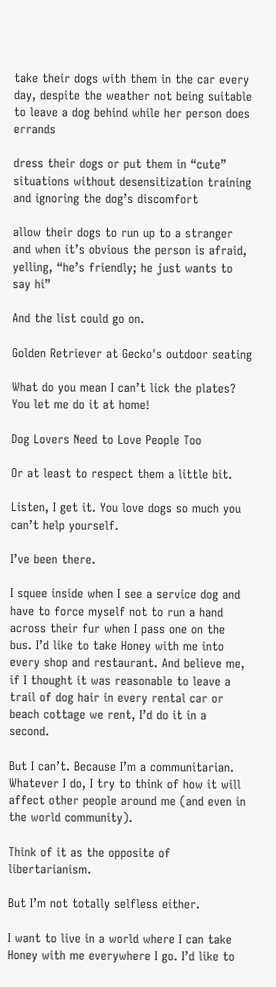take their dogs with them in the car every day, despite the weather not being suitable to leave a dog behind while her person does errands

dress their dogs or put them in “cute” situations without desensitization training and ignoring the dog’s discomfort

allow their dogs to run up to a stranger and when it’s obvious the person is afraid, yelling, “he’s friendly; he just wants to say hi”

And the list could go on.

Golden Retriever at Gecko's outdoor seating

What do you mean I can’t lick the plates? You let me do it at home!

Dog Lovers Need to Love People Too

Or at least to respect them a little bit.

Listen, I get it. You love dogs so much you can’t help yourself.

I’ve been there.

I squee inside when I see a service dog and have to force myself not to run a hand across their fur when I pass one on the bus. I’d like to take Honey with me into every shop and restaurant. And believe me, if I thought it was reasonable to leave a trail of dog hair in every rental car or beach cottage we rent, I’d do it in a second.

But I can’t. Because I’m a communitarian. Whatever I do, I try to think of how it will affect other people around me (and even in the world community).

Think of it as the opposite of libertarianism.

But I’m not totally selfless either.

I want to live in a world where I can take Honey with me everywhere I go. I’d like to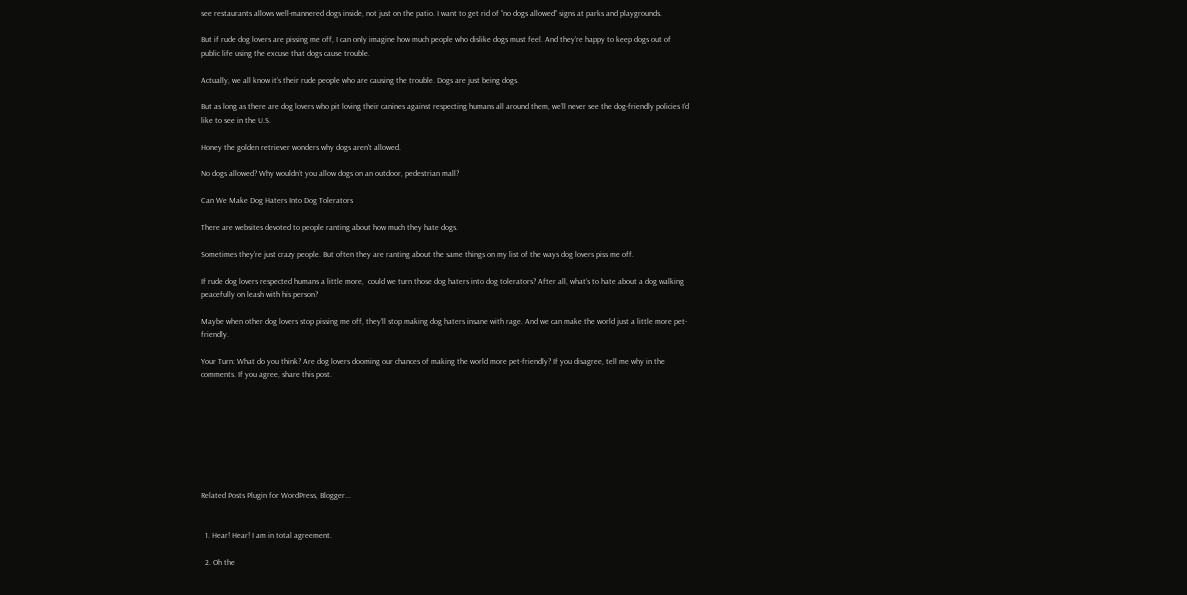see restaurants allows well-mannered dogs inside, not just on the patio. I want to get rid of “no dogs allowed” signs at parks and playgrounds.

But if rude dog lovers are pissing me off, I can only imagine how much people who dislike dogs must feel. And they’re happy to keep dogs out of public life using the excuse that dogs cause trouble.

Actually, we all know it’s their rude people who are causing the trouble. Dogs are just being dogs.

But as long as there are dog lovers who pit loving their canines against respecting humans all around them, we’ll never see the dog-friendly policies I’d like to see in the U.S.

Honey the golden retriever wonders why dogs aren't allowed.

No dogs allowed? Why wouldn’t you allow dogs on an outdoor, pedestrian mall?

Can We Make Dog Haters Into Dog Tolerators

There are websites devoted to people ranting about how much they hate dogs.

Sometimes they’re just crazy people. But often they are ranting about the same things on my list of the ways dog lovers piss me off.

If rude dog lovers respected humans a little more,  could we turn those dog haters into dog tolerators? After all, what’s to hate about a dog walking peacefully on leash with his person?

Maybe when other dog lovers stop pissing me off, they’ll stop making dog haters insane with rage. And we can make the world just a little more pet-friendly.

Your Turn: What do you think? Are dog lovers dooming our chances of making the world more pet-friendly? If you disagree, tell me why in the comments. If you agree, share this post.








Related Posts Plugin for WordPress, Blogger...


  1. Hear! Hear! I am in total agreement.

  2. Oh the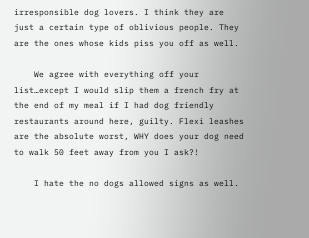irresponsible dog lovers. I think they are just a certain type of oblivious people. They are the ones whose kids piss you off as well.

    We agree with everything off your list…except I would slip them a french fry at the end of my meal if I had dog friendly restaurants around here, guilty. Flexi leashes are the absolute worst, WHY does your dog need to walk 50 feet away from you I ask?!

    I hate the no dogs allowed signs as well.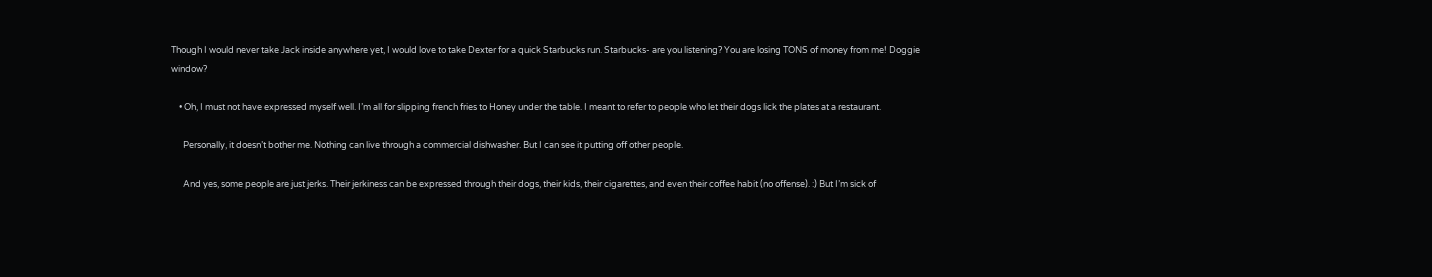Though I would never take Jack inside anywhere yet, I would love to take Dexter for a quick Starbucks run. Starbucks- are you listening? You are losing TONS of money from me! Doggie window?

    • Oh, I must not have expressed myself well. I’m all for slipping french fries to Honey under the table. I meant to refer to people who let their dogs lick the plates at a restaurant.

      Personally, it doesn’t bother me. Nothing can live through a commercial dishwasher. But I can see it putting off other people.

      And yes, some people are just jerks. Their jerkiness can be expressed through their dogs, their kids, their cigarettes, and even their coffee habit (no offense). :) But I’m sick of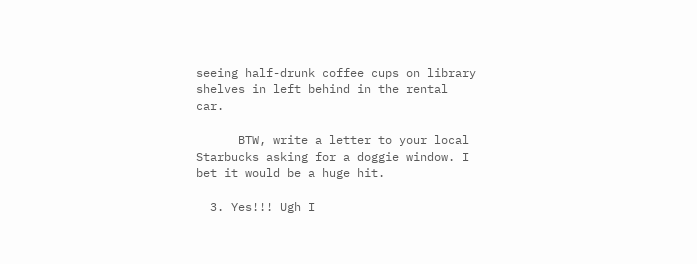seeing half-drunk coffee cups on library shelves in left behind in the rental car.

      BTW, write a letter to your local Starbucks asking for a doggie window. I bet it would be a huge hit.

  3. Yes!!! Ugh I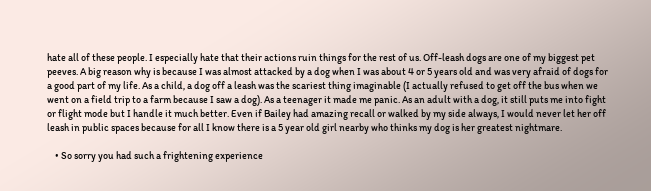hate all of these people. I especially hate that their actions ruin things for the rest of us. Off-leash dogs are one of my biggest pet peeves. A big reason why is because I was almost attacked by a dog when I was about 4 or 5 years old and was very afraid of dogs for a good part of my life. As a child, a dog off a leash was the scariest thing imaginable (I actually refused to get off the bus when we went on a field trip to a farm because I saw a dog). As a teenager it made me panic. As an adult with a dog, it still puts me into fight or flight mode but I handle it much better. Even if Bailey had amazing recall or walked by my side always, I would never let her off leash in public spaces because for all I know there is a 5 year old girl nearby who thinks my dog is her greatest nightmare.

    • So sorry you had such a frightening experience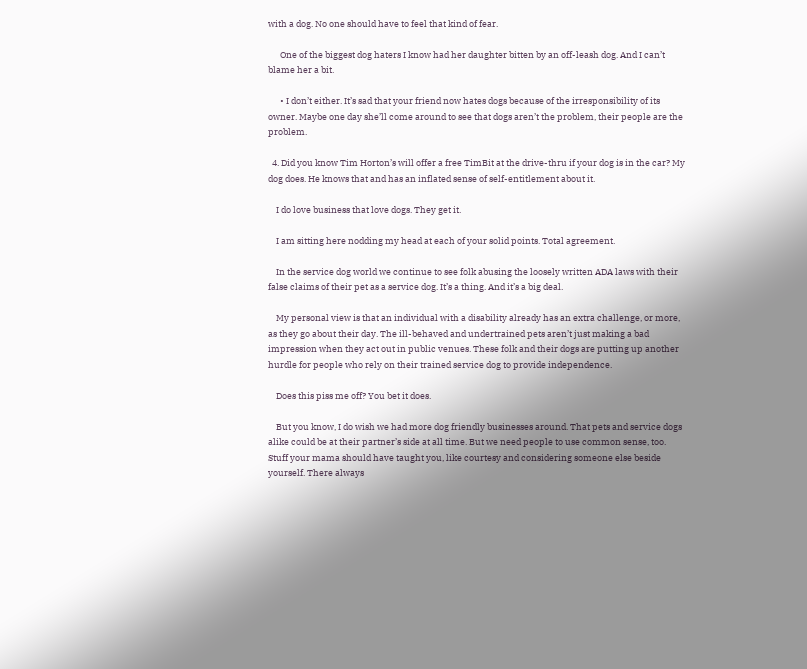with a dog. No one should have to feel that kind of fear.

      One of the biggest dog haters I know had her daughter bitten by an off-leash dog. And I can’t blame her a bit.

      • I don’t either. It’s sad that your friend now hates dogs because of the irresponsibility of its owner. Maybe one day she’ll come around to see that dogs aren’t the problem, their people are the problem.

  4. Did you know Tim Horton’s will offer a free TimBit at the drive-thru if your dog is in the car? My dog does. He knows that and has an inflated sense of self-entitlement about it.

    I do love business that love dogs. They get it.

    I am sitting here nodding my head at each of your solid points. Total agreement.

    In the service dog world we continue to see folk abusing the loosely written ADA laws with their false claims of their pet as a service dog. It’s a thing. And it’s a big deal.

    My personal view is that an individual with a disability already has an extra challenge, or more, as they go about their day. The ill-behaved and undertrained pets aren’t just making a bad impression when they act out in public venues. These folk and their dogs are putting up another hurdle for people who rely on their trained service dog to provide independence.

    Does this piss me off? You bet it does.

    But you know, I do wish we had more dog friendly businesses around. That pets and service dogs alike could be at their partner’s side at all time. But we need people to use common sense, too. Stuff your mama should have taught you, like courtesy and considering someone else beside yourself. There always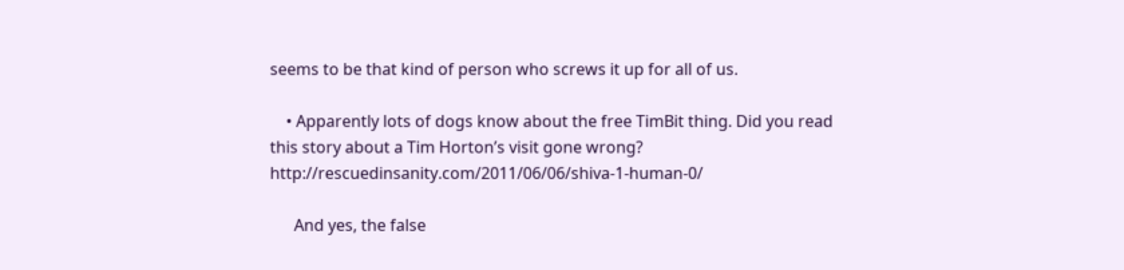seems to be that kind of person who screws it up for all of us.

    • Apparently lots of dogs know about the free TimBit thing. Did you read this story about a Tim Horton’s visit gone wrong? http://rescuedinsanity.com/2011/06/06/shiva-1-human-0/

      And yes, the false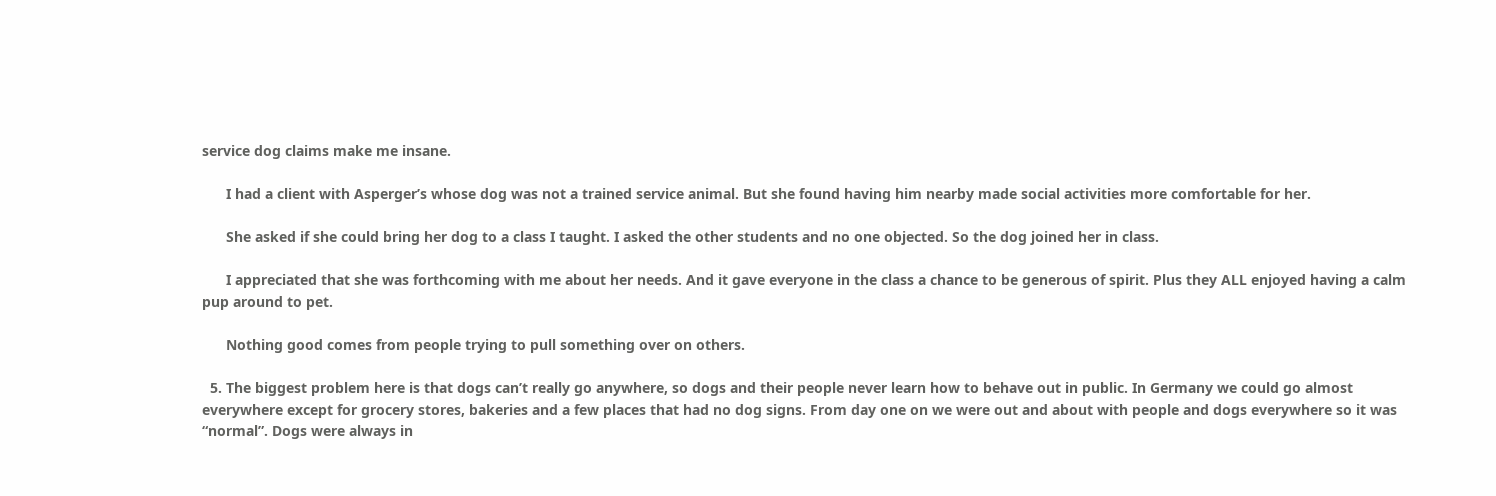service dog claims make me insane.

      I had a client with Asperger’s whose dog was not a trained service animal. But she found having him nearby made social activities more comfortable for her.

      She asked if she could bring her dog to a class I taught. I asked the other students and no one objected. So the dog joined her in class.

      I appreciated that she was forthcoming with me about her needs. And it gave everyone in the class a chance to be generous of spirit. Plus they ALL enjoyed having a calm pup around to pet.

      Nothing good comes from people trying to pull something over on others.

  5. The biggest problem here is that dogs can’t really go anywhere, so dogs and their people never learn how to behave out in public. In Germany we could go almost everywhere except for grocery stores, bakeries and a few places that had no dog signs. From day one on we were out and about with people and dogs everywhere so it was “normal”. Dogs were always in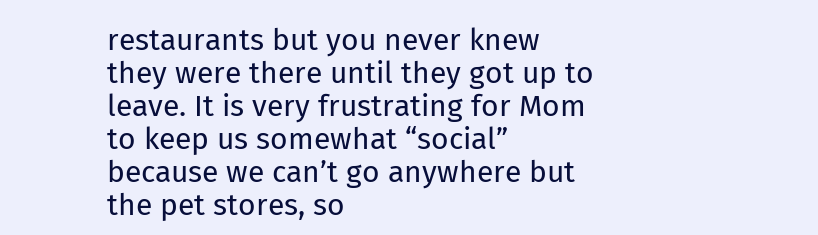restaurants but you never knew they were there until they got up to leave. It is very frustrating for Mom to keep us somewhat “social” because we can’t go anywhere but the pet stores, so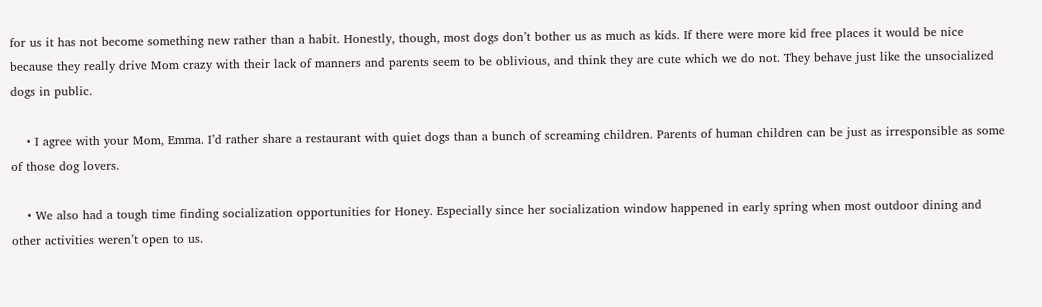for us it has not become something new rather than a habit. Honestly, though, most dogs don’t bother us as much as kids. If there were more kid free places it would be nice because they really drive Mom crazy with their lack of manners and parents seem to be oblivious, and think they are cute which we do not. They behave just like the unsocialized dogs in public.

    • I agree with your Mom, Emma. I’d rather share a restaurant with quiet dogs than a bunch of screaming children. Parents of human children can be just as irresponsible as some of those dog lovers.

    • We also had a tough time finding socialization opportunities for Honey. Especially since her socialization window happened in early spring when most outdoor dining and other activities weren’t open to us.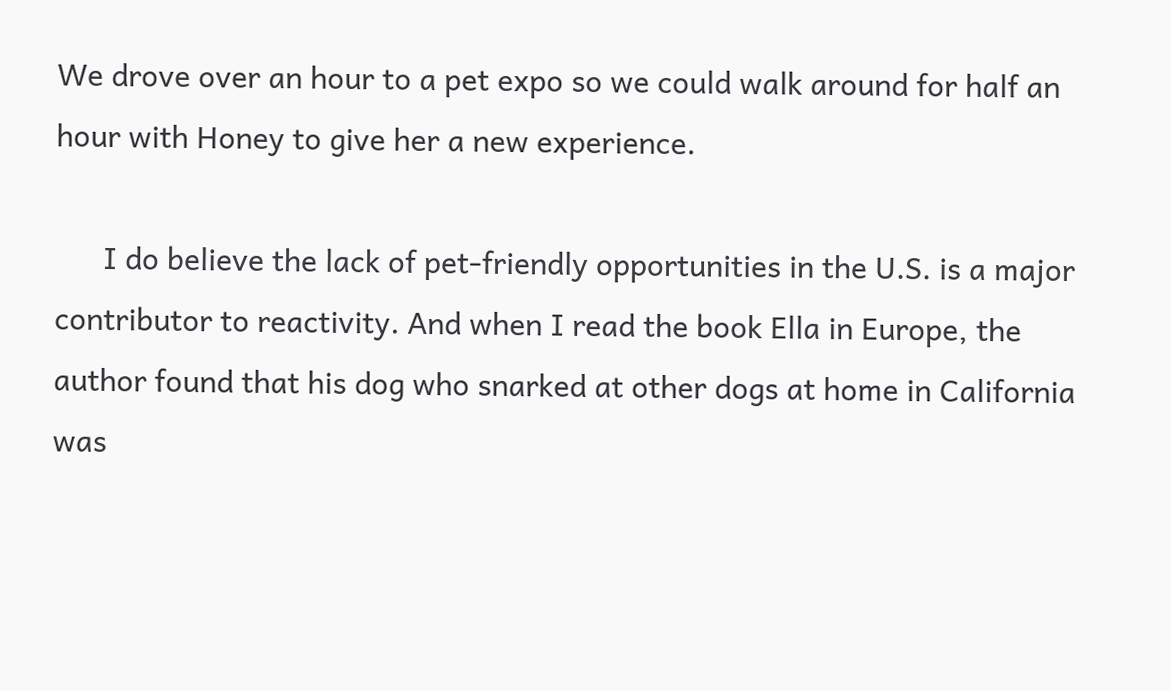We drove over an hour to a pet expo so we could walk around for half an hour with Honey to give her a new experience.

      I do believe the lack of pet-friendly opportunities in the U.S. is a major contributor to reactivity. And when I read the book Ella in Europe, the author found that his dog who snarked at other dogs at home in California was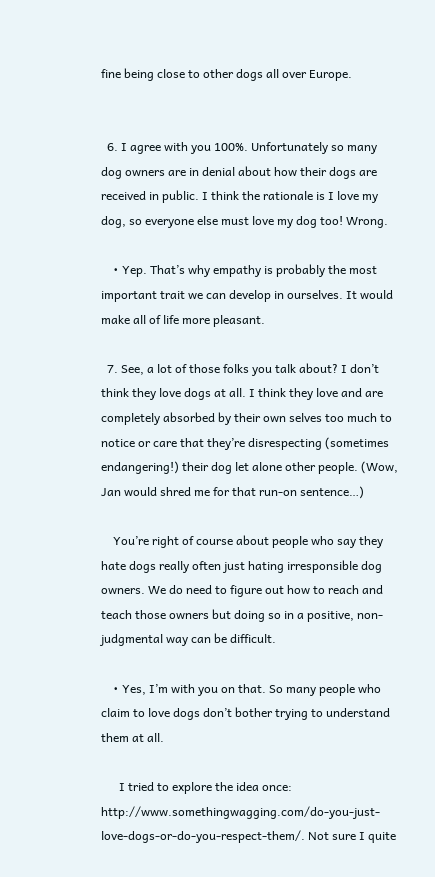fine being close to other dogs all over Europe.


  6. I agree with you 100%. Unfortunately so many dog owners are in denial about how their dogs are received in public. I think the rationale is I love my dog, so everyone else must love my dog too! Wrong.

    • Yep. That’s why empathy is probably the most important trait we can develop in ourselves. It would make all of life more pleasant.

  7. See, a lot of those folks you talk about? I don’t think they love dogs at all. I think they love and are completely absorbed by their own selves too much to notice or care that they’re disrespecting (sometimes endangering!) their dog let alone other people. (Wow, Jan would shred me for that run-on sentence…)

    You’re right of course about people who say they hate dogs really often just hating irresponsible dog owners. We do need to figure out how to reach and teach those owners but doing so in a positive, non-judgmental way can be difficult.

    • Yes, I’m with you on that. So many people who claim to love dogs don’t bother trying to understand them at all.

      I tried to explore the idea once: http://www.somethingwagging.com/do-you-just-love-dogs-or-do-you-respect-them/. Not sure I quite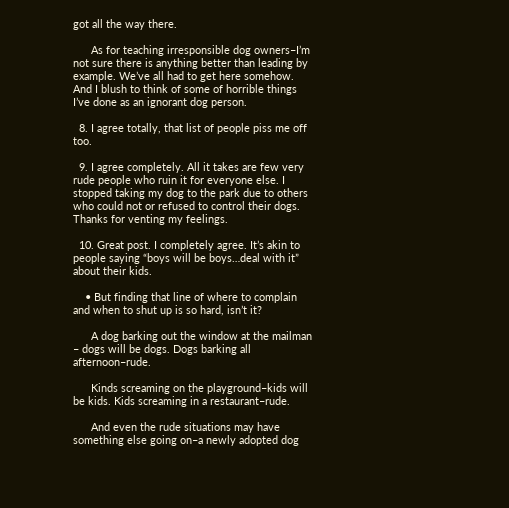got all the way there.

      As for teaching irresponsible dog owners–I’m not sure there is anything better than leading by example. We’ve all had to get here somehow. And I blush to think of some of horrible things I’ve done as an ignorant dog person.

  8. I agree totally, that list of people piss me off too.

  9. I agree completely. All it takes are few very rude people who ruin it for everyone else. I stopped taking my dog to the park due to others who could not or refused to control their dogs. Thanks for venting my feelings.

  10. Great post. I completely agree. It’s akin to people saying “boys will be boys…deal with it” about their kids.

    • But finding that line of where to complain and when to shut up is so hard, isn’t it?

      A dog barking out the window at the mailman – dogs will be dogs. Dogs barking all afternoon–rude.

      Kinds screaming on the playground–kids will be kids. Kids screaming in a restaurant–rude.

      And even the rude situations may have something else going on–a newly adopted dog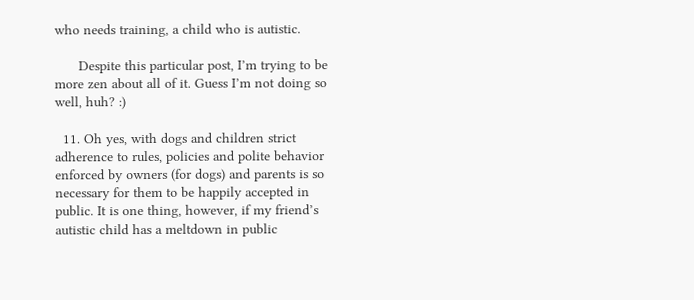who needs training, a child who is autistic.

      Despite this particular post, I’m trying to be more zen about all of it. Guess I’m not doing so well, huh? :)

  11. Oh yes, with dogs and children strict adherence to rules, policies and polite behavior enforced by owners (for dogs) and parents is so necessary for them to be happily accepted in public. It is one thing, however, if my friend’s autistic child has a meltdown in public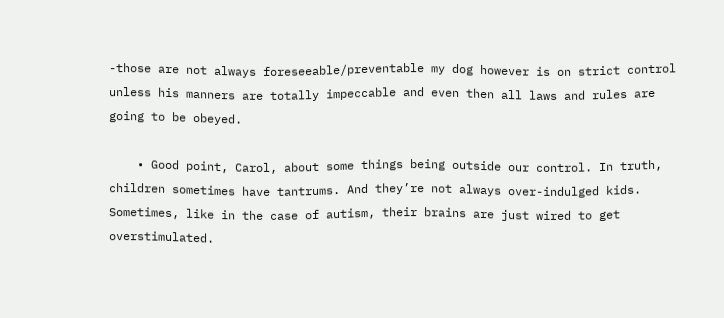-those are not always foreseeable/preventable my dog however is on strict control unless his manners are totally impeccable and even then all laws and rules are going to be obeyed.

    • Good point, Carol, about some things being outside our control. In truth, children sometimes have tantrums. And they’re not always over-indulged kids. Sometimes, like in the case of autism, their brains are just wired to get overstimulated.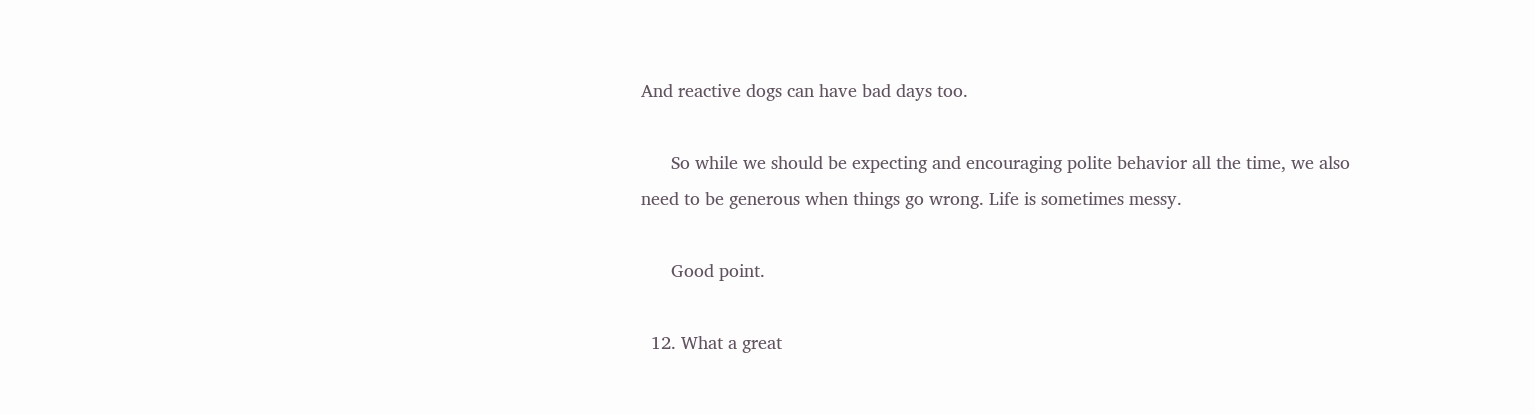And reactive dogs can have bad days too.

      So while we should be expecting and encouraging polite behavior all the time, we also need to be generous when things go wrong. Life is sometimes messy.

      Good point.

  12. What a great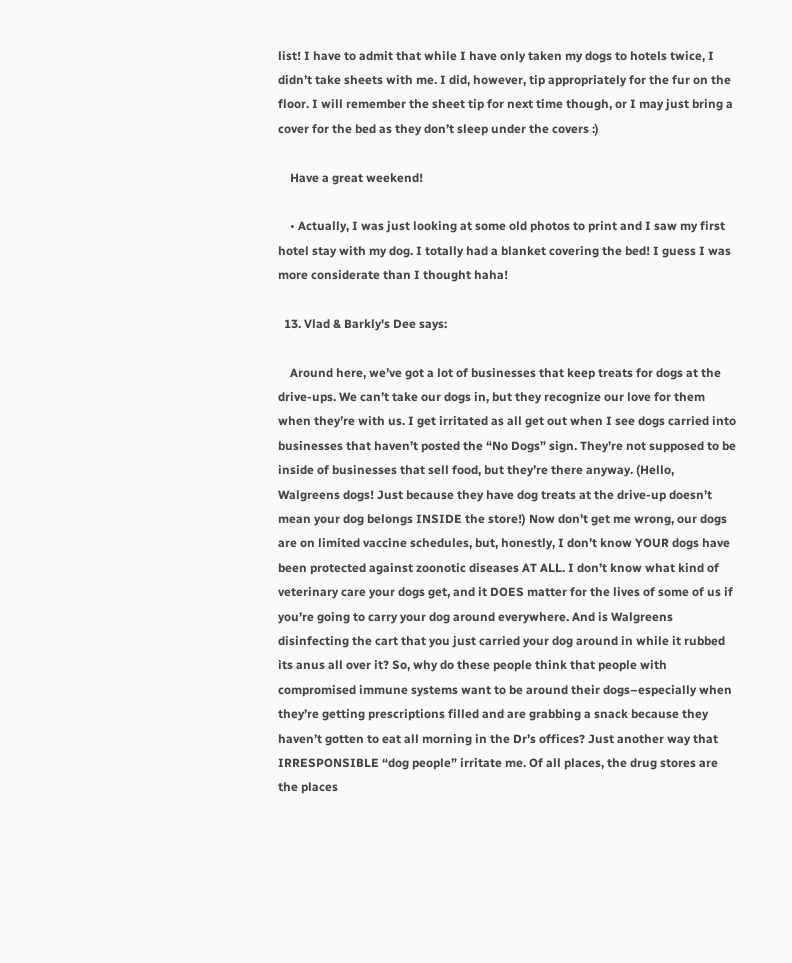list! I have to admit that while I have only taken my dogs to hotels twice, I didn’t take sheets with me. I did, however, tip appropriately for the fur on the floor. I will remember the sheet tip for next time though, or I may just bring a cover for the bed as they don’t sleep under the covers :)

    Have a great weekend!

    • Actually, I was just looking at some old photos to print and I saw my first hotel stay with my dog. I totally had a blanket covering the bed! I guess I was more considerate than I thought haha!

  13. Vlad & Barkly's Dee says:

    Around here, we’ve got a lot of businesses that keep treats for dogs at the drive-ups. We can’t take our dogs in, but they recognize our love for them when they’re with us. I get irritated as all get out when I see dogs carried into businesses that haven’t posted the “No Dogs” sign. They’re not supposed to be inside of businesses that sell food, but they’re there anyway. (Hello, Walgreens dogs! Just because they have dog treats at the drive-up doesn’t mean your dog belongs INSIDE the store!) Now don’t get me wrong, our dogs are on limited vaccine schedules, but, honestly, I don’t know YOUR dogs have been protected against zoonotic diseases AT ALL. I don’t know what kind of veterinary care your dogs get, and it DOES matter for the lives of some of us if you’re going to carry your dog around everywhere. And is Walgreens disinfecting the cart that you just carried your dog around in while it rubbed its anus all over it? So, why do these people think that people with compromised immune systems want to be around their dogs–especially when they’re getting prescriptions filled and are grabbing a snack because they haven’t gotten to eat all morning in the Dr’s offices? Just another way that IRRESPONSIBLE “dog people” irritate me. Of all places, the drug stores are the places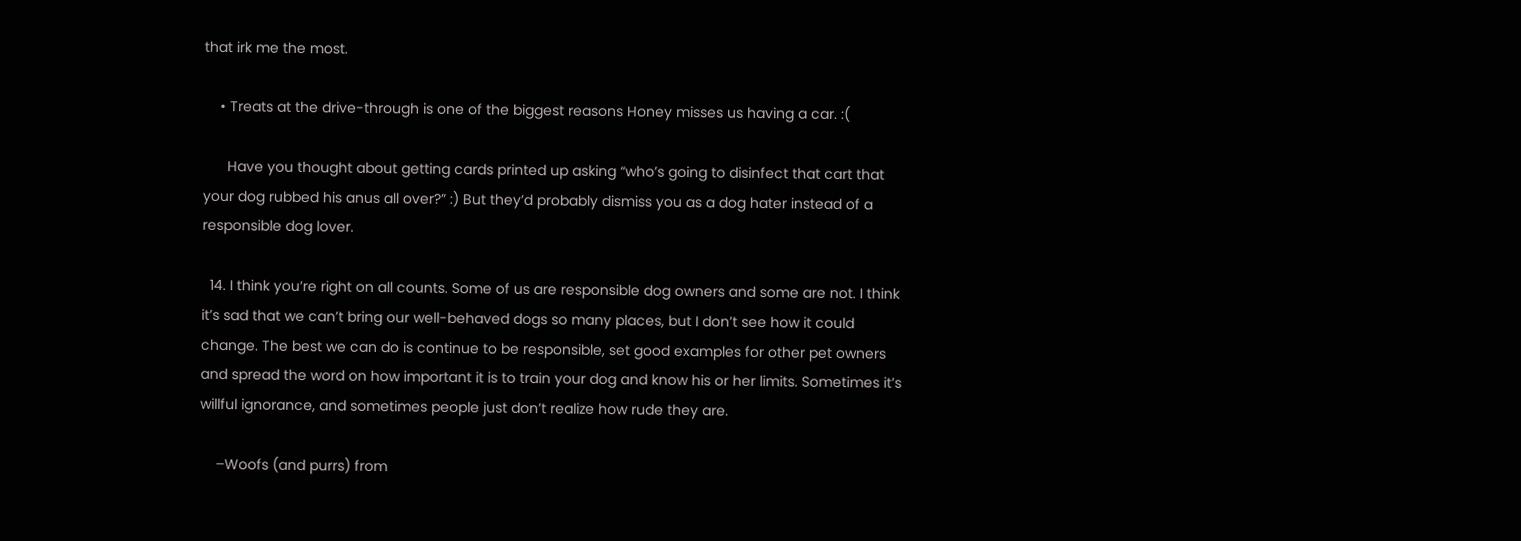that irk me the most.

    • Treats at the drive-through is one of the biggest reasons Honey misses us having a car. :(

      Have you thought about getting cards printed up asking “who’s going to disinfect that cart that your dog rubbed his anus all over?” :) But they’d probably dismiss you as a dog hater instead of a responsible dog lover.

  14. I think you’re right on all counts. Some of us are responsible dog owners and some are not. I think it’s sad that we can’t bring our well-behaved dogs so many places, but I don’t see how it could change. The best we can do is continue to be responsible, set good examples for other pet owners and spread the word on how important it is to train your dog and know his or her limits. Sometimes it’s willful ignorance, and sometimes people just don’t realize how rude they are.

    –Woofs (and purrs) from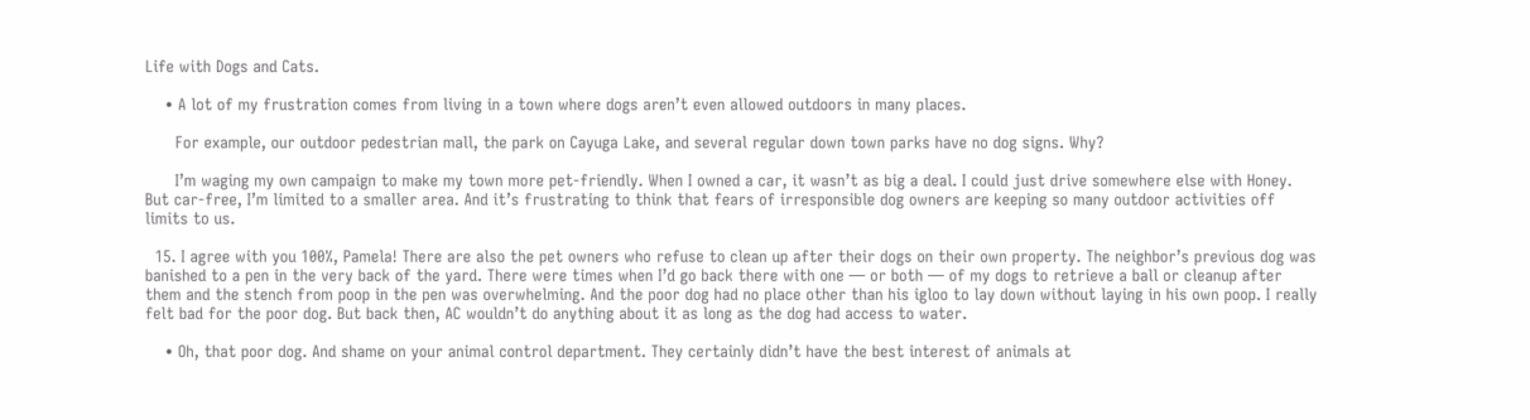Life with Dogs and Cats.

    • A lot of my frustration comes from living in a town where dogs aren’t even allowed outdoors in many places.

      For example, our outdoor pedestrian mall, the park on Cayuga Lake, and several regular down town parks have no dog signs. Why?

      I’m waging my own campaign to make my town more pet-friendly. When I owned a car, it wasn’t as big a deal. I could just drive somewhere else with Honey. But car-free, I’m limited to a smaller area. And it’s frustrating to think that fears of irresponsible dog owners are keeping so many outdoor activities off limits to us.

  15. I agree with you 100%, Pamela! There are also the pet owners who refuse to clean up after their dogs on their own property. The neighbor’s previous dog was banished to a pen in the very back of the yard. There were times when I’d go back there with one — or both — of my dogs to retrieve a ball or cleanup after them and the stench from poop in the pen was overwhelming. And the poor dog had no place other than his igloo to lay down without laying in his own poop. I really felt bad for the poor dog. But back then, AC wouldn’t do anything about it as long as the dog had access to water.

    • Oh, that poor dog. And shame on your animal control department. They certainly didn’t have the best interest of animals at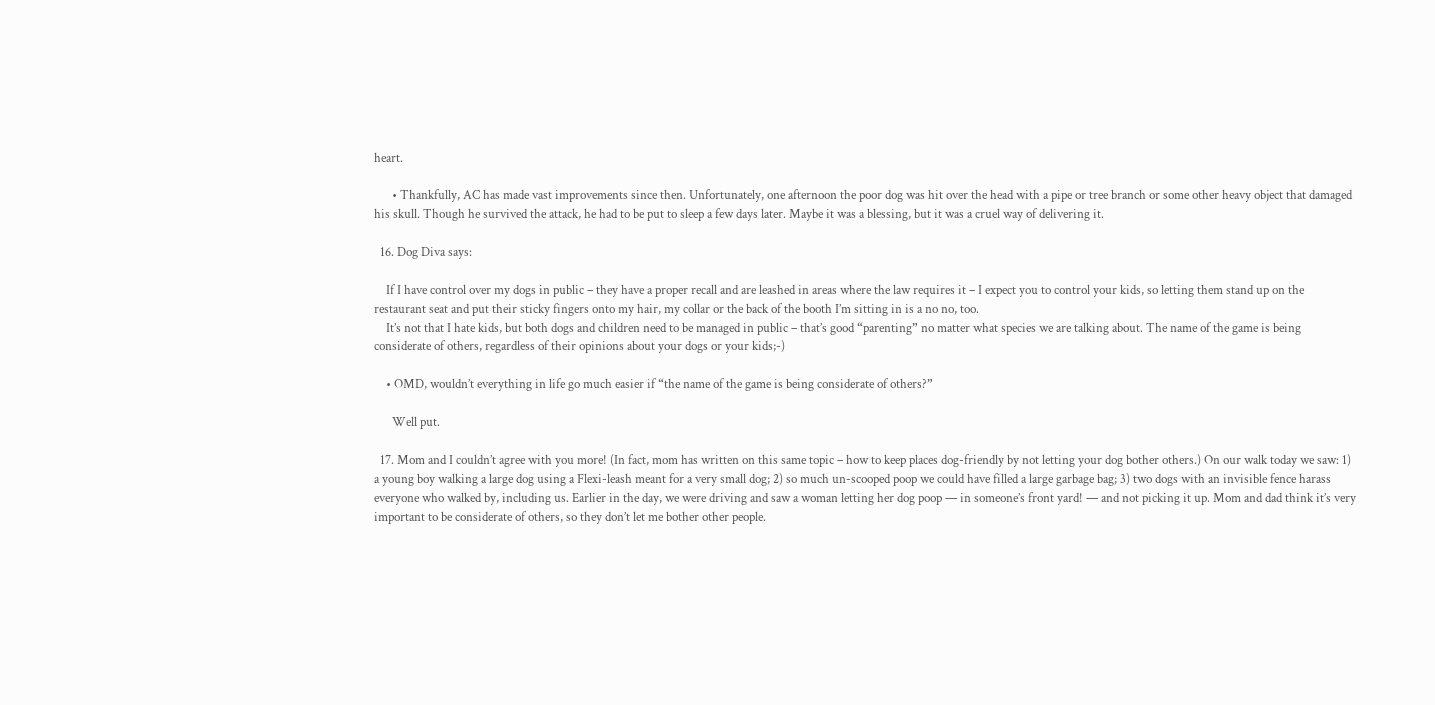heart.

      • Thankfully, AC has made vast improvements since then. Unfortunately, one afternoon the poor dog was hit over the head with a pipe or tree branch or some other heavy object that damaged his skull. Though he survived the attack, he had to be put to sleep a few days later. Maybe it was a blessing, but it was a cruel way of delivering it.

  16. Dog Diva says:

    If I have control over my dogs in public – they have a proper recall and are leashed in areas where the law requires it – I expect you to control your kids, so letting them stand up on the restaurant seat and put their sticky fingers onto my hair, my collar or the back of the booth I’m sitting in is a no no, too.
    It’s not that I hate kids, but both dogs and children need to be managed in public – that’s good “parenting” no matter what species we are talking about. The name of the game is being considerate of others, regardless of their opinions about your dogs or your kids;-)

    • OMD, wouldn’t everything in life go much easier if “the name of the game is being considerate of others?”

      Well put.

  17. Mom and I couldn’t agree with you more! (In fact, mom has written on this same topic – how to keep places dog-friendly by not letting your dog bother others.) On our walk today we saw: 1) a young boy walking a large dog using a Flexi-leash meant for a very small dog; 2) so much un-scooped poop we could have filled a large garbage bag; 3) two dogs with an invisible fence harass everyone who walked by, including us. Earlier in the day, we were driving and saw a woman letting her dog poop — in someone’s front yard! — and not picking it up. Mom and dad think it’s very important to be considerate of others, so they don’t let me bother other people.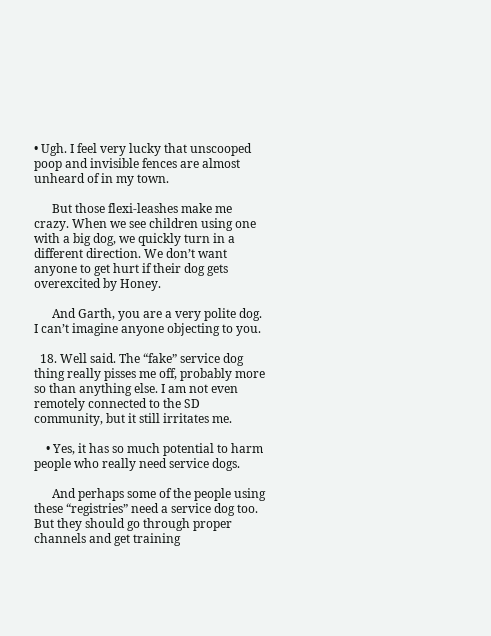• Ugh. I feel very lucky that unscooped poop and invisible fences are almost unheard of in my town.

      But those flexi-leashes make me crazy. When we see children using one with a big dog, we quickly turn in a different direction. We don’t want anyone to get hurt if their dog gets overexcited by Honey.

      And Garth, you are a very polite dog. I can’t imagine anyone objecting to you.

  18. Well said. The “fake” service dog thing really pisses me off, probably more so than anything else. I am not even remotely connected to the SD community, but it still irritates me.

    • Yes, it has so much potential to harm people who really need service dogs.

      And perhaps some of the people using these “registries” need a service dog too. But they should go through proper channels and get training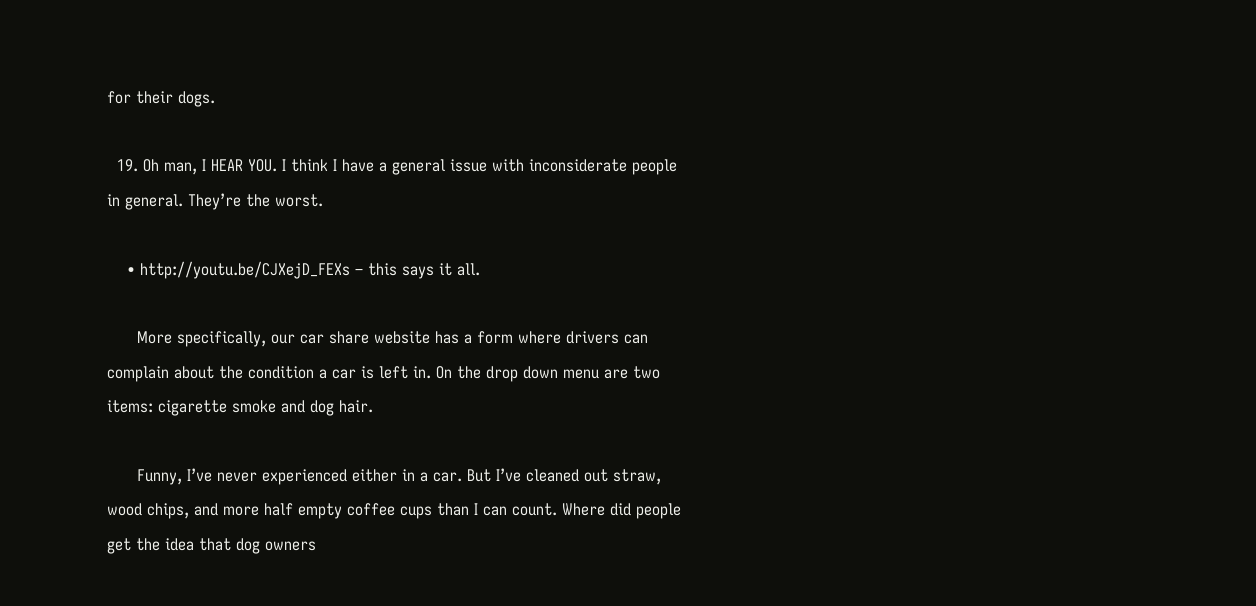for their dogs.

  19. Oh man, I HEAR YOU. I think I have a general issue with inconsiderate people in general. They’re the worst.

    • http://youtu.be/CJXejD_FEXs – this says it all.

      More specifically, our car share website has a form where drivers can complain about the condition a car is left in. On the drop down menu are two items: cigarette smoke and dog hair.

      Funny, I’ve never experienced either in a car. But I’ve cleaned out straw, wood chips, and more half empty coffee cups than I can count. Where did people get the idea that dog owners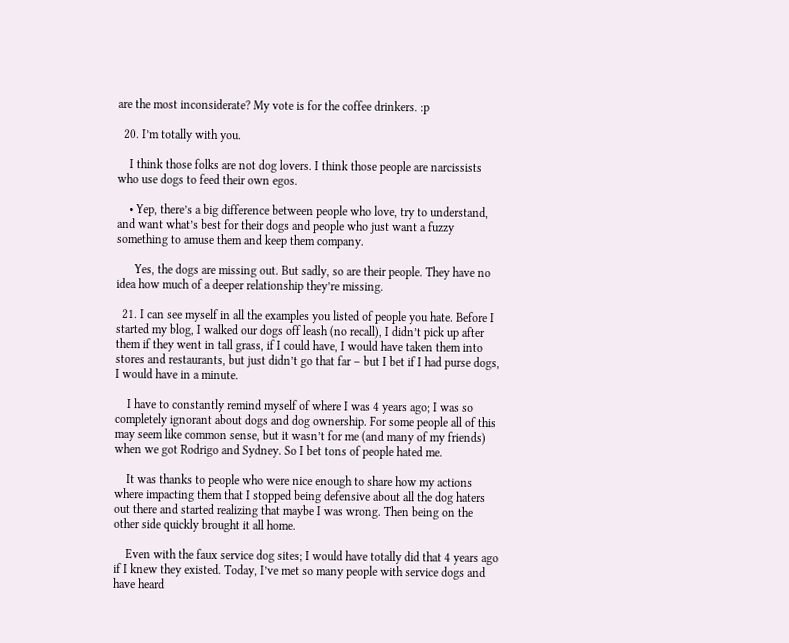are the most inconsiderate? My vote is for the coffee drinkers. :p

  20. I’m totally with you.

    I think those folks are not dog lovers. I think those people are narcissists who use dogs to feed their own egos.

    • Yep, there’s a big difference between people who love, try to understand, and want what’s best for their dogs and people who just want a fuzzy something to amuse them and keep them company.

      Yes, the dogs are missing out. But sadly, so are their people. They have no idea how much of a deeper relationship they’re missing.

  21. I can see myself in all the examples you listed of people you hate. Before I started my blog, I walked our dogs off leash (no recall), I didn’t pick up after them if they went in tall grass, if I could have, I would have taken them into stores and restaurants, but just didn’t go that far – but I bet if I had purse dogs, I would have in a minute.

    I have to constantly remind myself of where I was 4 years ago; I was so completely ignorant about dogs and dog ownership. For some people all of this may seem like common sense, but it wasn’t for me (and many of my friends) when we got Rodrigo and Sydney. So I bet tons of people hated me.

    It was thanks to people who were nice enough to share how my actions where impacting them that I stopped being defensive about all the dog haters out there and started realizing that maybe I was wrong. Then being on the other side quickly brought it all home.

    Even with the faux service dog sites; I would have totally did that 4 years ago if I knew they existed. Today, I’ve met so many people with service dogs and have heard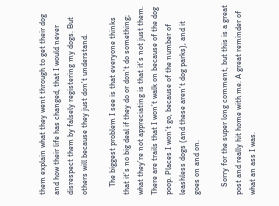them explain what they went through to get their dog and how their life has changed, that I would never disrespect them by falsely registering my dogs. But others will because they just don’t understand.

    The biggest problem I see is that everyone thinks that it’s no big deal if they do or don’t do something; what they’re not appreciating is that it’s not just them. There are trails that I won’t walk on because of the dog poop. Places I won’t go, because of the number of leashless dogs (and these aren’t dog parks), and it goes on and on.

    Sorry for the super long comment, but this is a great post and really hit home with me. A great reminder of what an ass I was.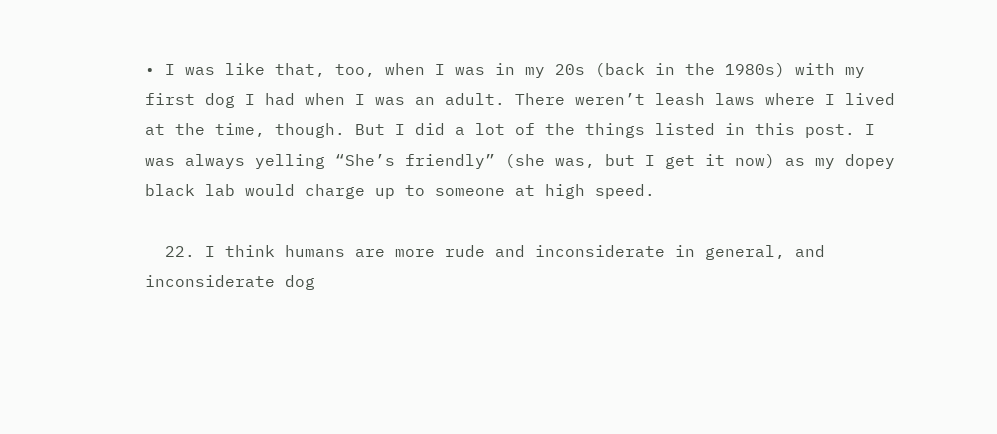• I was like that, too, when I was in my 20s (back in the 1980s) with my first dog I had when I was an adult. There weren’t leash laws where I lived at the time, though. But I did a lot of the things listed in this post. I was always yelling “She’s friendly” (she was, but I get it now) as my dopey black lab would charge up to someone at high speed.

  22. I think humans are more rude and inconsiderate in general, and inconsiderate dog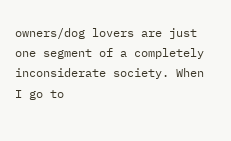owners/dog lovers are just one segment of a completely inconsiderate society. When I go to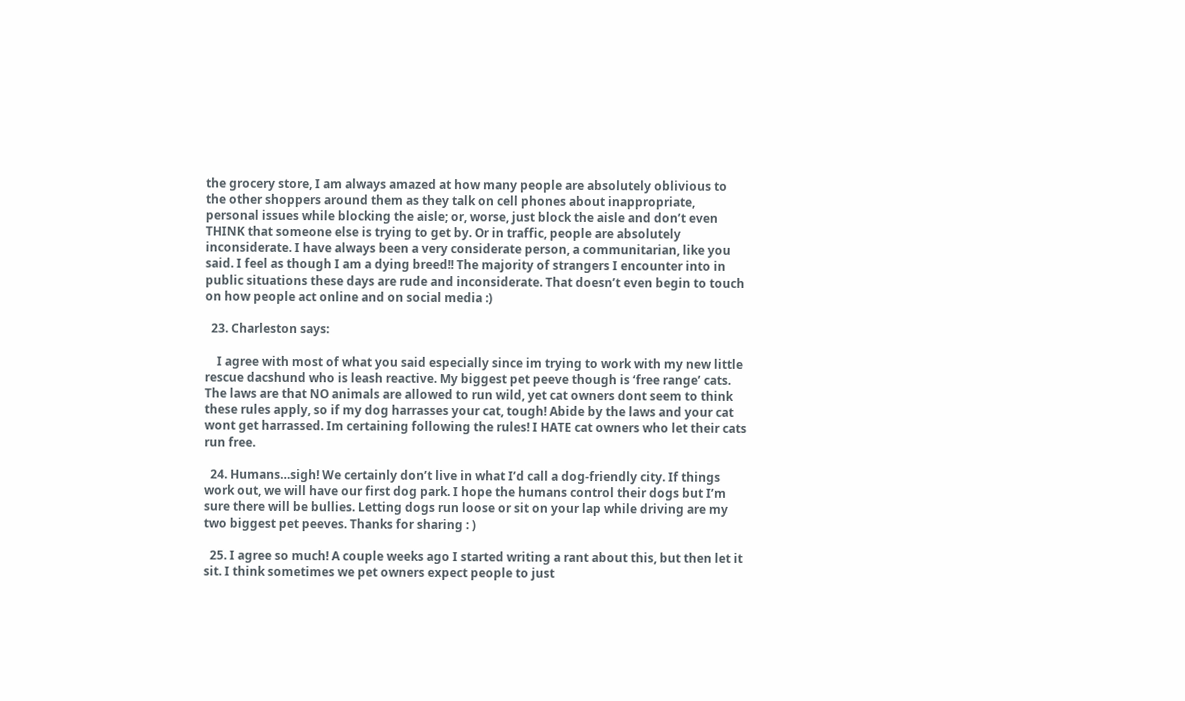the grocery store, I am always amazed at how many people are absolutely oblivious to the other shoppers around them as they talk on cell phones about inappropriate, personal issues while blocking the aisle; or, worse, just block the aisle and don’t even THINK that someone else is trying to get by. Or in traffic, people are absolutely inconsiderate. I have always been a very considerate person, a communitarian, like you said. I feel as though I am a dying breed!! The majority of strangers I encounter into in public situations these days are rude and inconsiderate. That doesn’t even begin to touch on how people act online and on social media :)

  23. Charleston says:

    I agree with most of what you said especially since im trying to work with my new little rescue dacshund who is leash reactive. My biggest pet peeve though is ‘free range’ cats. The laws are that NO animals are allowed to run wild, yet cat owners dont seem to think these rules apply, so if my dog harrasses your cat, tough! Abide by the laws and your cat wont get harrassed. Im certaining following the rules! I HATE cat owners who let their cats run free.

  24. Humans…sigh! We certainly don’t live in what I’d call a dog-friendly city. If things work out, we will have our first dog park. I hope the humans control their dogs but I’m sure there will be bullies. Letting dogs run loose or sit on your lap while driving are my two biggest pet peeves. Thanks for sharing : )

  25. I agree so much! A couple weeks ago I started writing a rant about this, but then let it sit. I think sometimes we pet owners expect people to just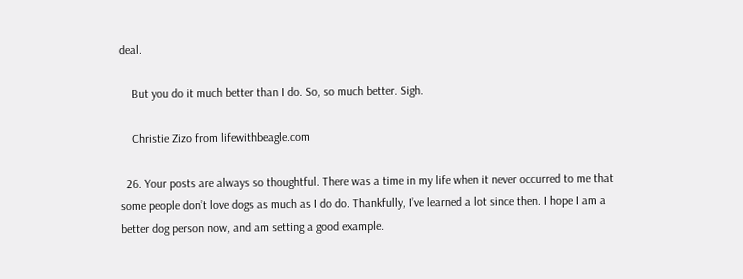deal.

    But you do it much better than I do. So, so much better. Sigh.

    Christie Zizo from lifewithbeagle.com

  26. Your posts are always so thoughtful. There was a time in my life when it never occurred to me that some people don’t love dogs as much as I do do. Thankfully, I’ve learned a lot since then. I hope I am a better dog person now, and am setting a good example.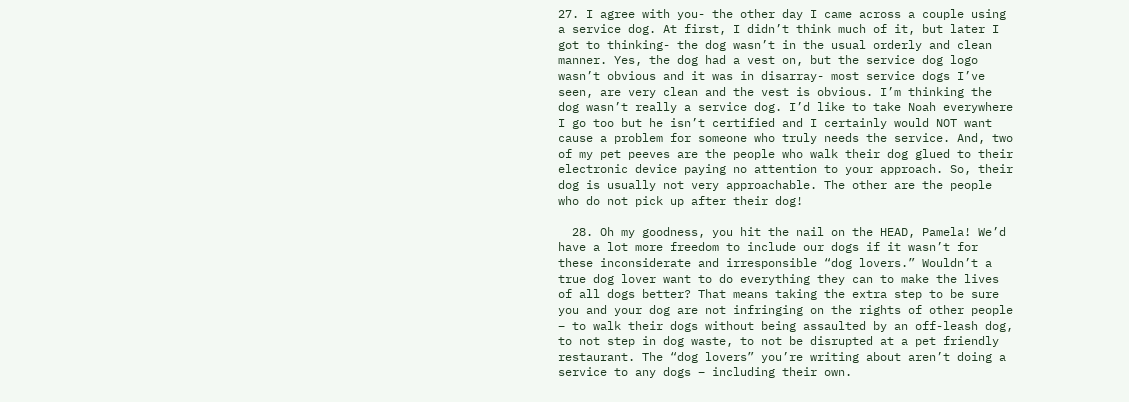27. I agree with you- the other day I came across a couple using a service dog. At first, I didn’t think much of it, but later I got to thinking- the dog wasn’t in the usual orderly and clean manner. Yes, the dog had a vest on, but the service dog logo wasn’t obvious and it was in disarray- most service dogs I’ve seen, are very clean and the vest is obvious. I’m thinking the dog wasn’t really a service dog. I’d like to take Noah everywhere I go too but he isn’t certified and I certainly would NOT want cause a problem for someone who truly needs the service. And, two of my pet peeves are the people who walk their dog glued to their electronic device paying no attention to your approach. So, their dog is usually not very approachable. The other are the people who do not pick up after their dog!

  28. Oh my goodness, you hit the nail on the HEAD, Pamela! We’d have a lot more freedom to include our dogs if it wasn’t for these inconsiderate and irresponsible “dog lovers.” Wouldn’t a true dog lover want to do everything they can to make the lives of all dogs better? That means taking the extra step to be sure you and your dog are not infringing on the rights of other people – to walk their dogs without being assaulted by an off-leash dog, to not step in dog waste, to not be disrupted at a pet friendly restaurant. The “dog lovers” you’re writing about aren’t doing a service to any dogs – including their own.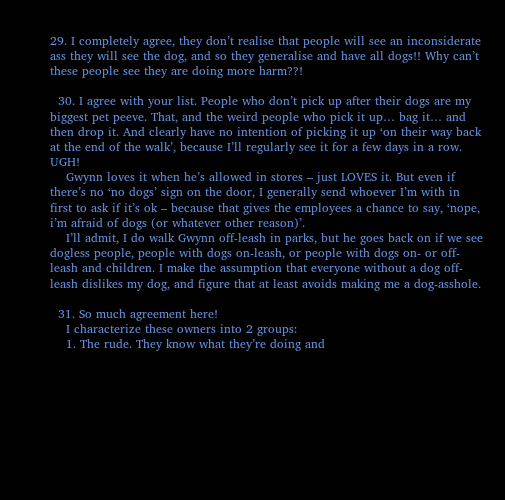29. I completely agree, they don’t realise that people will see an inconsiderate ass they will see the dog, and so they generalise and have all dogs!! Why can’t these people see they are doing more harm??!

  30. I agree with your list. People who don’t pick up after their dogs are my biggest pet peeve. That, and the weird people who pick it up… bag it… and then drop it. And clearly have no intention of picking it up ‘on their way back at the end of the walk’, because I’ll regularly see it for a few days in a row. UGH!
    Gwynn loves it when he’s allowed in stores – just LOVES it. But even if there’s no ‘no dogs’ sign on the door, I generally send whoever I’m with in first to ask if it’s ok – because that gives the employees a chance to say, ‘nope, i’m afraid of dogs (or whatever other reason)’.
    I’ll admit, I do walk Gwynn off-leash in parks, but he goes back on if we see dogless people, people with dogs on-leash, or people with dogs on- or off-leash and children. I make the assumption that everyone without a dog off-leash dislikes my dog, and figure that at least avoids making me a dog-asshole.

  31. So much agreement here!
    I characterize these owners into 2 groups:
    1. The rude. They know what they’re doing and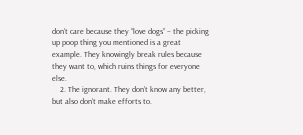don’t care because they “love dogs” – the picking up poop thing you mentioned is a great example. They knowingly break rules because they want to, which ruins things for everyone else.
    2. The ignorant. They don’t know any better, but also don’t make efforts to.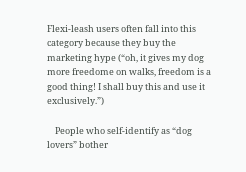Flexi-leash users often fall into this category because they buy the marketing hype (“oh, it gives my dog more freedome on walks, freedom is a good thing! I shall buy this and use it exclusively.”)

    People who self-identify as “dog lovers” bother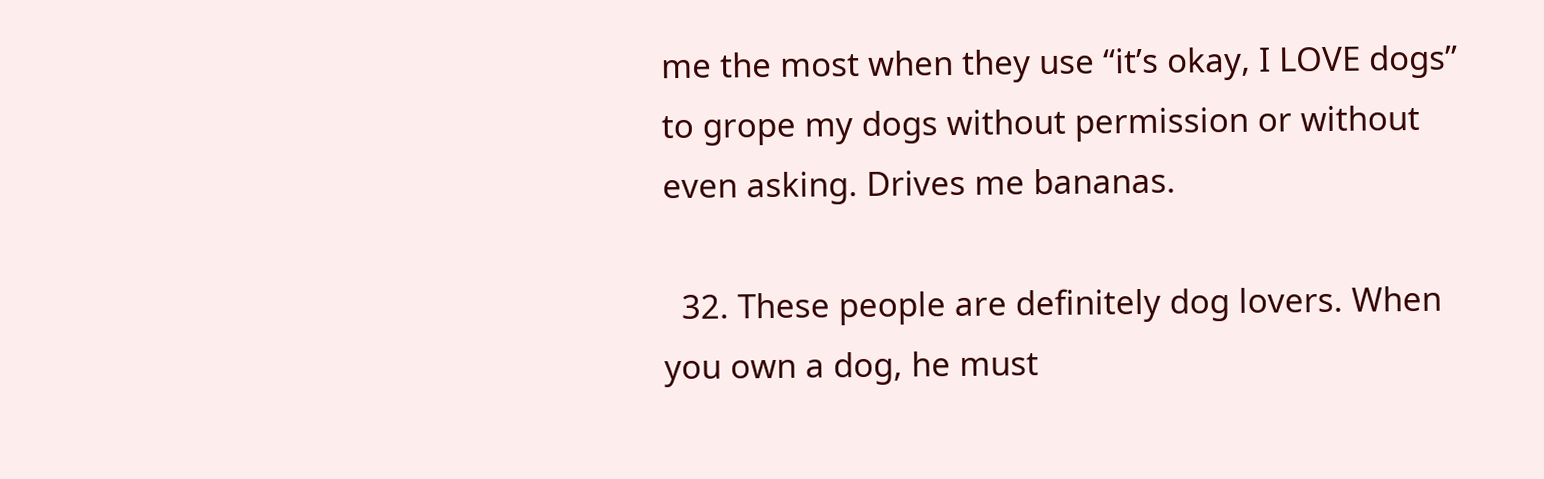me the most when they use “it’s okay, I LOVE dogs” to grope my dogs without permission or without even asking. Drives me bananas.

  32. These people are definitely dog lovers. When you own a dog, he must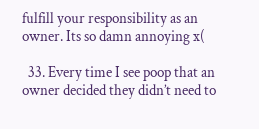fulfill your responsibility as an owner. Its so damn annoying x(

  33. Every time I see poop that an owner decided they didn’t need to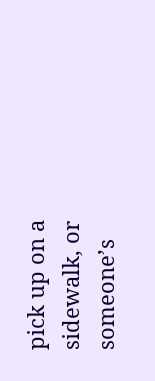pick up on a sidewalk, or someone’s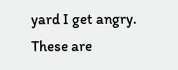yard I get angry. These are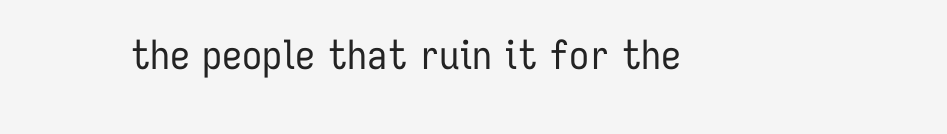the people that ruin it for the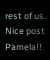rest of us. Nice post Pamela!!